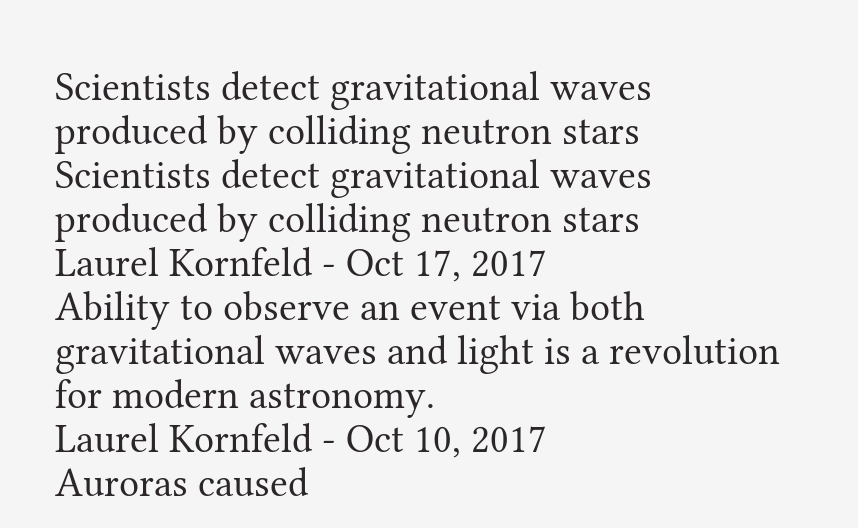Scientists detect gravitational waves produced by colliding neutron stars
Scientists detect gravitational waves produced by colliding neutron stars
Laurel Kornfeld - Oct 17, 2017
Ability to observe an event via both gravitational waves and light is a revolution for modern astronomy.
Laurel Kornfeld - Oct 10, 2017
Auroras caused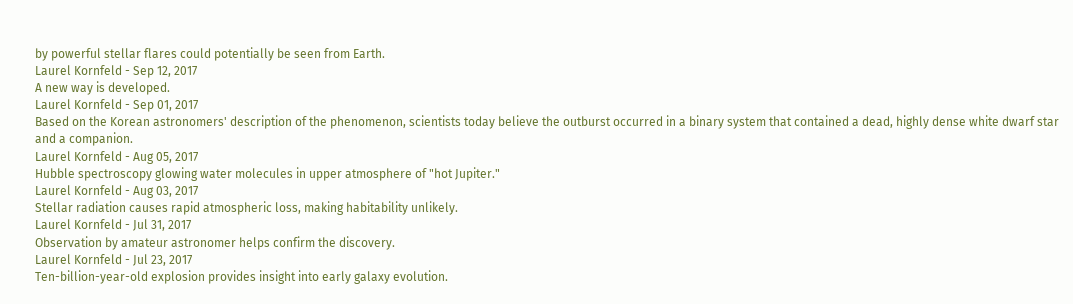by powerful stellar flares could potentially be seen from Earth.
Laurel Kornfeld - Sep 12, 2017
A new way is developed.
Laurel Kornfeld - Sep 01, 2017
Based on the Korean astronomers' description of the phenomenon, scientists today believe the outburst occurred in a binary system that contained a dead, highly dense white dwarf star and a companion.
Laurel Kornfeld - Aug 05, 2017
Hubble spectroscopy glowing water molecules in upper atmosphere of "hot Jupiter."
Laurel Kornfeld - Aug 03, 2017
Stellar radiation causes rapid atmospheric loss, making habitability unlikely.
Laurel Kornfeld - Jul 31, 2017
Observation by amateur astronomer helps confirm the discovery.
Laurel Kornfeld - Jul 23, 2017
Ten-billion-year-old explosion provides insight into early galaxy evolution.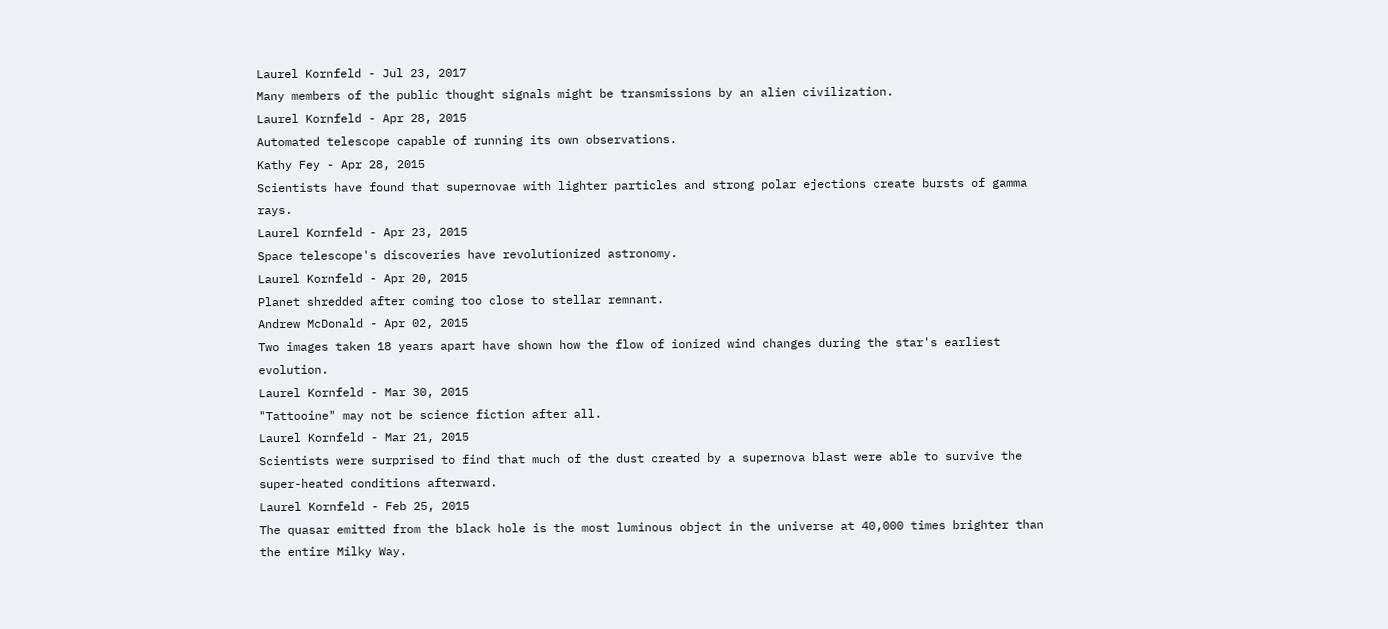Laurel Kornfeld - Jul 23, 2017
Many members of the public thought signals might be transmissions by an alien civilization.
Laurel Kornfeld - Apr 28, 2015
Automated telescope capable of running its own observations.
Kathy Fey - Apr 28, 2015
Scientists have found that supernovae with lighter particles and strong polar ejections create bursts of gamma rays.
Laurel Kornfeld - Apr 23, 2015
Space telescope's discoveries have revolutionized astronomy.
Laurel Kornfeld - Apr 20, 2015
Planet shredded after coming too close to stellar remnant.
Andrew McDonald - Apr 02, 2015
Two images taken 18 years apart have shown how the flow of ionized wind changes during the star's earliest evolution.
Laurel Kornfeld - Mar 30, 2015
"Tattooine" may not be science fiction after all.
Laurel Kornfeld - Mar 21, 2015
Scientists were surprised to find that much of the dust created by a supernova blast were able to survive the super-heated conditions afterward.
Laurel Kornfeld - Feb 25, 2015
The quasar emitted from the black hole is the most luminous object in the universe at 40,000 times brighter than the entire Milky Way.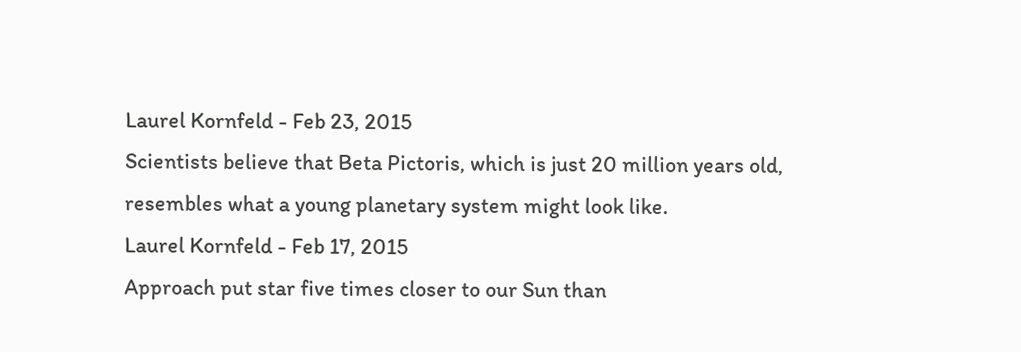Laurel Kornfeld - Feb 23, 2015
Scientists believe that Beta Pictoris, which is just 20 million years old, resembles what a young planetary system might look like.
Laurel Kornfeld - Feb 17, 2015
Approach put star five times closer to our Sun than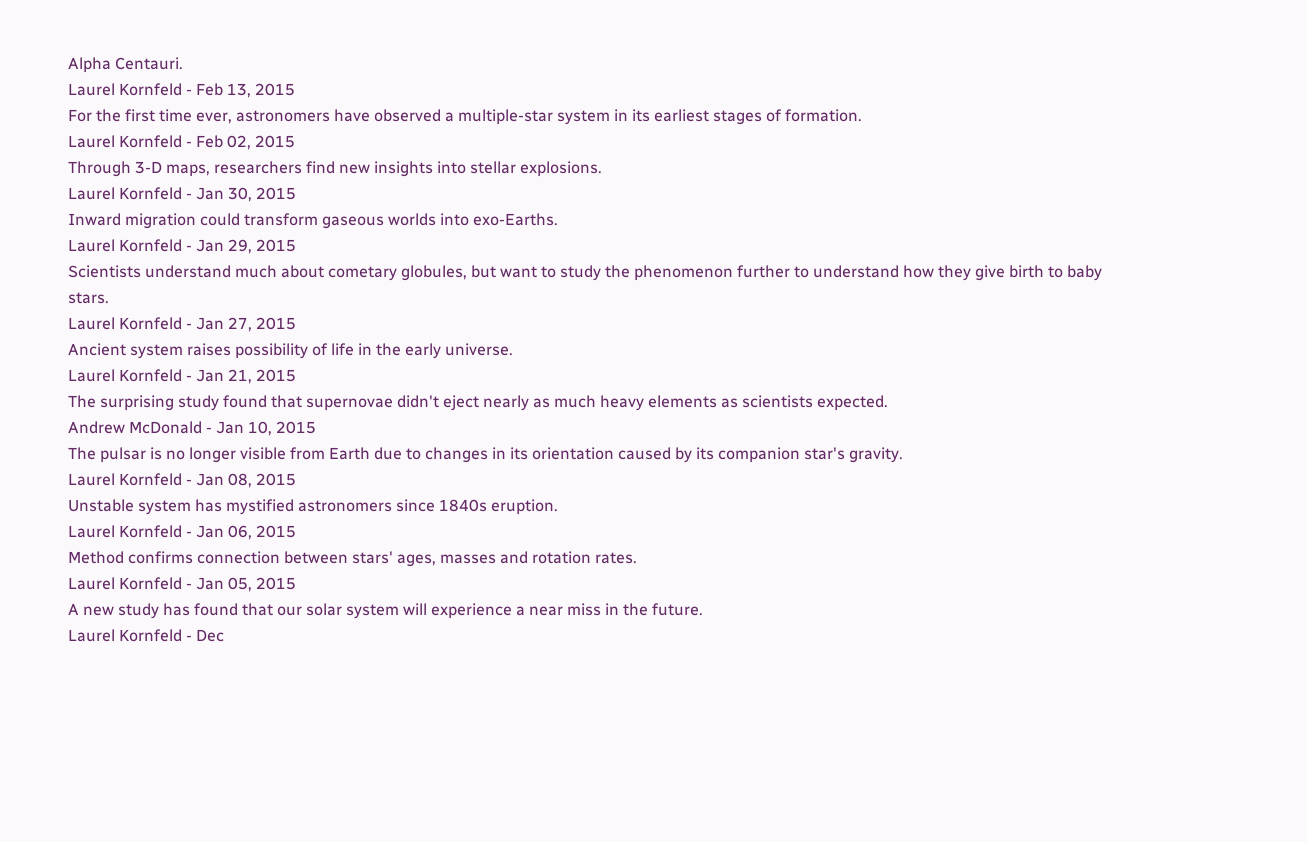Alpha Centauri.
Laurel Kornfeld - Feb 13, 2015
For the first time ever, astronomers have observed a multiple-star system in its earliest stages of formation.
Laurel Kornfeld - Feb 02, 2015
Through 3-D maps, researchers find new insights into stellar explosions.
Laurel Kornfeld - Jan 30, 2015
Inward migration could transform gaseous worlds into exo-Earths.
Laurel Kornfeld - Jan 29, 2015
Scientists understand much about cometary globules, but want to study the phenomenon further to understand how they give birth to baby stars.
Laurel Kornfeld - Jan 27, 2015
Ancient system raises possibility of life in the early universe.
Laurel Kornfeld - Jan 21, 2015
The surprising study found that supernovae didn't eject nearly as much heavy elements as scientists expected.
Andrew McDonald - Jan 10, 2015
The pulsar is no longer visible from Earth due to changes in its orientation caused by its companion star's gravity.
Laurel Kornfeld - Jan 08, 2015
Unstable system has mystified astronomers since 1840s eruption.
Laurel Kornfeld - Jan 06, 2015
Method confirms connection between stars' ages, masses and rotation rates.
Laurel Kornfeld - Jan 05, 2015
A new study has found that our solar system will experience a near miss in the future.
Laurel Kornfeld - Dec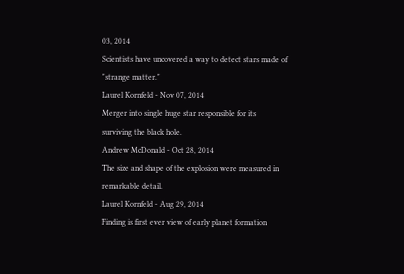03, 2014
Scientists have uncovered a way to detect stars made of "strange matter."
Laurel Kornfeld - Nov 07, 2014
Merger into single huge star responsible for its surviving the black hole.
Andrew McDonald - Oct 28, 2014
The size and shape of the explosion were measured in remarkable detail.
Laurel Kornfeld - Aug 29, 2014
Finding is first ever view of early planet formation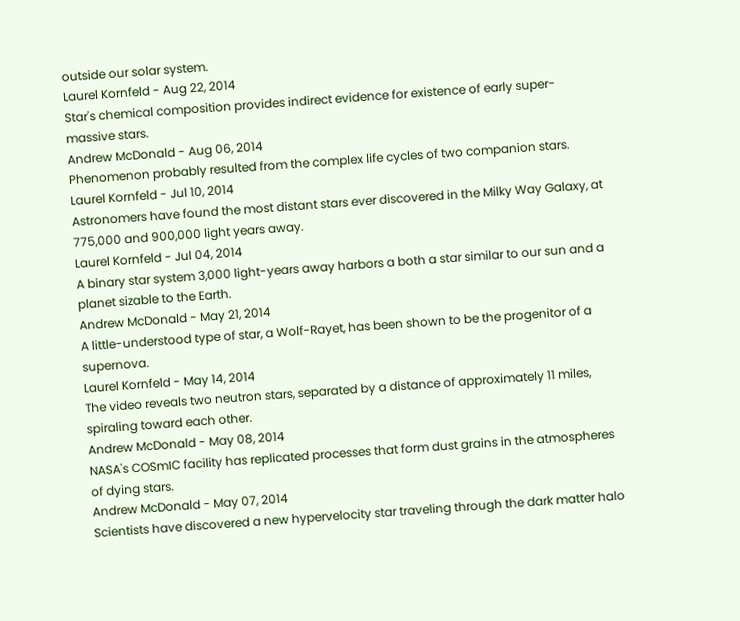outside our solar system.
Laurel Kornfeld - Aug 22, 2014
Star's chemical composition provides indirect evidence for existence of early super-massive stars.
Andrew McDonald - Aug 06, 2014
Phenomenon probably resulted from the complex life cycles of two companion stars.
Laurel Kornfeld - Jul 10, 2014
Astronomers have found the most distant stars ever discovered in the Milky Way Galaxy, at 775,000 and 900,000 light years away.
Laurel Kornfeld - Jul 04, 2014
A binary star system 3,000 light-years away harbors a both a star similar to our sun and a planet sizable to the Earth.
Andrew McDonald - May 21, 2014
A little-understood type of star, a Wolf-Rayet, has been shown to be the progenitor of a supernova.
Laurel Kornfeld - May 14, 2014
The video reveals two neutron stars, separated by a distance of approximately 11 miles, spiraling toward each other.
Andrew McDonald - May 08, 2014
NASA's COSmIC facility has replicated processes that form dust grains in the atmospheres of dying stars.
Andrew McDonald - May 07, 2014
Scientists have discovered a new hypervelocity star traveling through the dark matter halo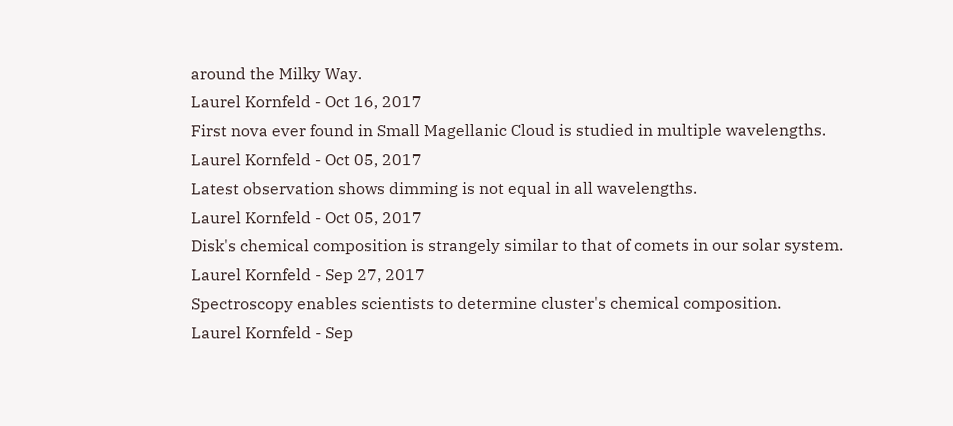around the Milky Way.
Laurel Kornfeld - Oct 16, 2017
First nova ever found in Small Magellanic Cloud is studied in multiple wavelengths.
Laurel Kornfeld - Oct 05, 2017
Latest observation shows dimming is not equal in all wavelengths.
Laurel Kornfeld - Oct 05, 2017
Disk's chemical composition is strangely similar to that of comets in our solar system.
Laurel Kornfeld - Sep 27, 2017
Spectroscopy enables scientists to determine cluster's chemical composition.
Laurel Kornfeld - Sep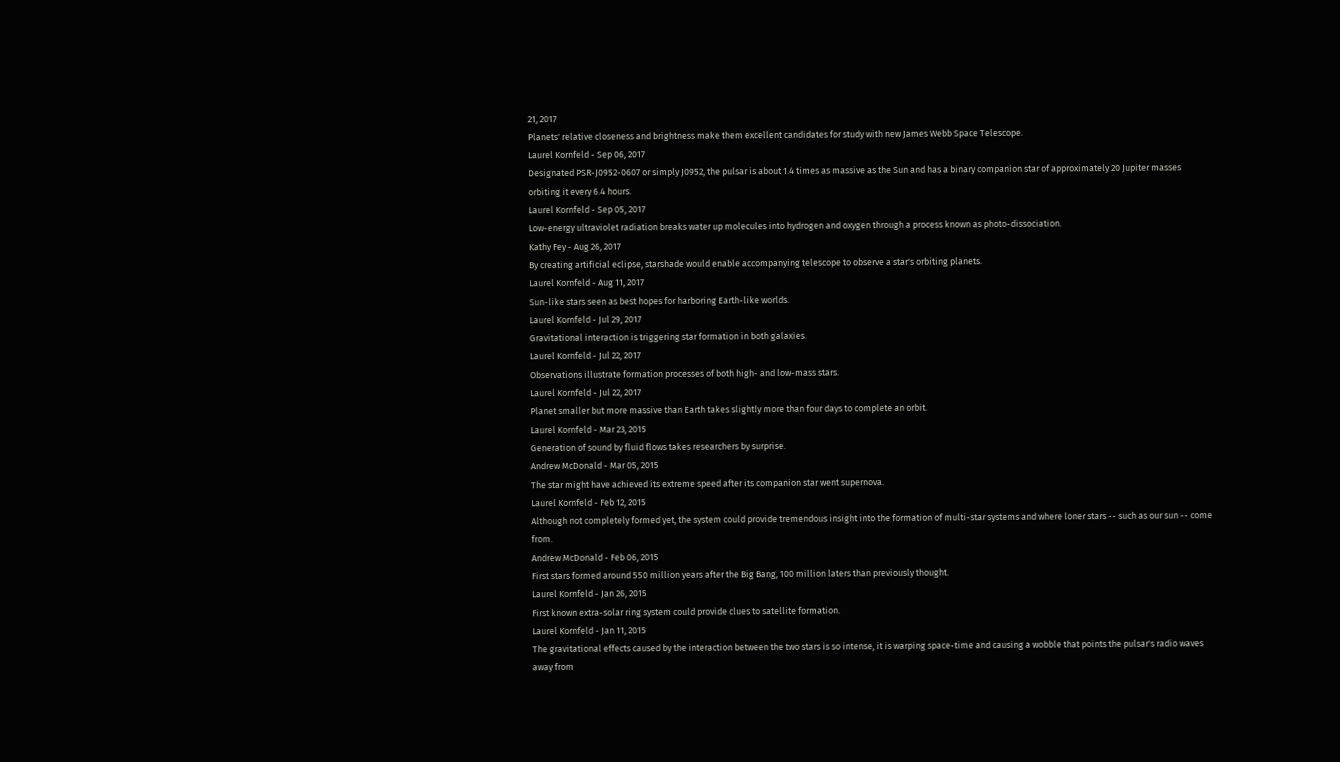21, 2017
Planets' relative closeness and brightness make them excellent candidates for study with new James Webb Space Telescope.
Laurel Kornfeld - Sep 06, 2017
Designated PSR-J0952-0607 or simply J0952, the pulsar is about 1.4 times as massive as the Sun and has a binary companion star of approximately 20 Jupiter masses orbiting it every 6.4 hours.
Laurel Kornfeld - Sep 05, 2017
Low-energy ultraviolet radiation breaks water up molecules into hydrogen and oxygen through a process known as photo-dissociation.
Kathy Fey - Aug 26, 2017
By creating artificial eclipse, starshade would enable accompanying telescope to observe a star's orbiting planets.
Laurel Kornfeld - Aug 11, 2017
Sun-like stars seen as best hopes for harboring Earth-like worlds.
Laurel Kornfeld - Jul 29, 2017
Gravitational interaction is triggering star formation in both galaxies.
Laurel Kornfeld - Jul 22, 2017
Observations illustrate formation processes of both high- and low-mass stars.
Laurel Kornfeld - Jul 22, 2017
Planet smaller but more massive than Earth takes slightly more than four days to complete an orbit.
Laurel Kornfeld - Mar 23, 2015
Generation of sound by fluid flows takes researchers by surprise.
Andrew McDonald - Mar 05, 2015
The star might have achieved its extreme speed after its companion star went supernova.
Laurel Kornfeld - Feb 12, 2015
Although not completely formed yet, the system could provide tremendous insight into the formation of multi-star systems and where loner stars -- such as our sun -- come from.
Andrew McDonald - Feb 06, 2015
First stars formed around 550 million years after the Big Bang, 100 million laters than previously thought.
Laurel Kornfeld - Jan 26, 2015
First known extra-solar ring system could provide clues to satellite formation.
Laurel Kornfeld - Jan 11, 2015
The gravitational effects caused by the interaction between the two stars is so intense, it is warping space-time and causing a wobble that points the pulsar's radio waves away from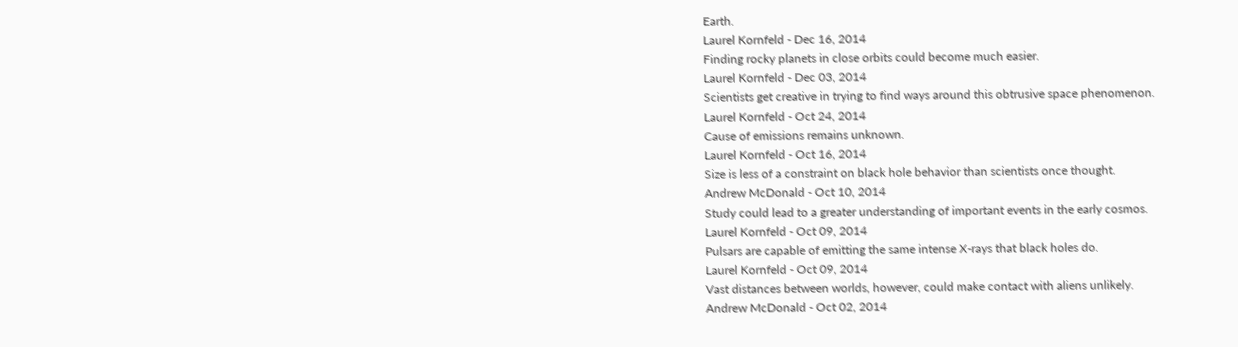Earth.
Laurel Kornfeld - Dec 16, 2014
Finding rocky planets in close orbits could become much easier.
Laurel Kornfeld - Dec 03, 2014
Scientists get creative in trying to find ways around this obtrusive space phenomenon.
Laurel Kornfeld - Oct 24, 2014
Cause of emissions remains unknown.
Laurel Kornfeld - Oct 16, 2014
Size is less of a constraint on black hole behavior than scientists once thought.
Andrew McDonald - Oct 10, 2014
Study could lead to a greater understanding of important events in the early cosmos.
Laurel Kornfeld - Oct 09, 2014
Pulsars are capable of emitting the same intense X-rays that black holes do.
Laurel Kornfeld - Oct 09, 2014
Vast distances between worlds, however, could make contact with aliens unlikely.
Andrew McDonald - Oct 02, 2014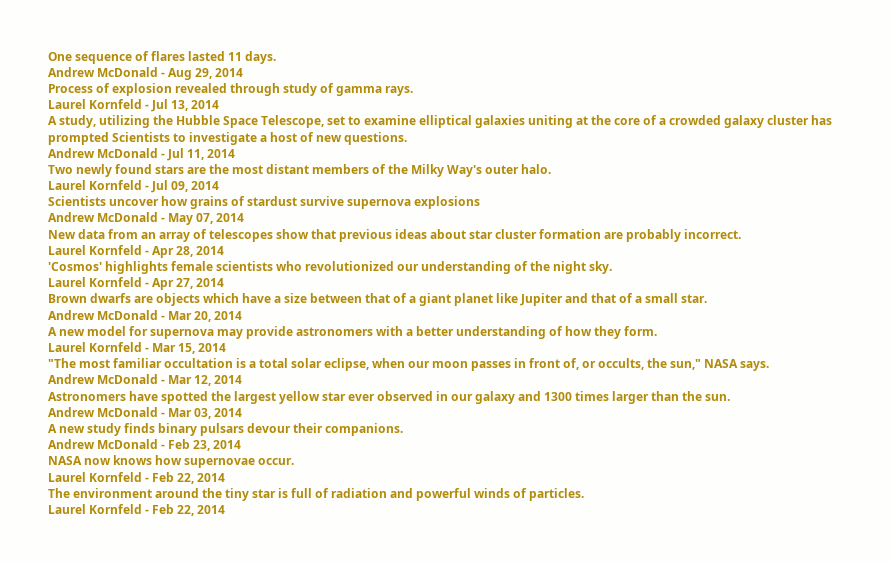One sequence of flares lasted 11 days.
Andrew McDonald - Aug 29, 2014
Process of explosion revealed through study of gamma rays.
Laurel Kornfeld - Jul 13, 2014
A study, utilizing the Hubble Space Telescope, set to examine elliptical galaxies uniting at the core of a crowded galaxy cluster has prompted Scientists to investigate a host of new questions.
Andrew McDonald - Jul 11, 2014
Two newly found stars are the most distant members of the Milky Way's outer halo.
Laurel Kornfeld - Jul 09, 2014
Scientists uncover how grains of stardust survive supernova explosions
Andrew McDonald - May 07, 2014
New data from an array of telescopes show that previous ideas about star cluster formation are probably incorrect.
Laurel Kornfeld - Apr 28, 2014
'Cosmos' highlights female scientists who revolutionized our understanding of the night sky.
Laurel Kornfeld - Apr 27, 2014
Brown dwarfs are objects which have a size between that of a giant planet like Jupiter and that of a small star.
Andrew McDonald - Mar 20, 2014
A new model for supernova may provide astronomers with a better understanding of how they form.
Laurel Kornfeld - Mar 15, 2014
"The most familiar occultation is a total solar eclipse, when our moon passes in front of, or occults, the sun," NASA says.
Andrew McDonald - Mar 12, 2014
Astronomers have spotted the largest yellow star ever observed in our galaxy and 1300 times larger than the sun.
Andrew McDonald - Mar 03, 2014
A new study finds binary pulsars devour their companions.
Andrew McDonald - Feb 23, 2014
NASA now knows how supernovae occur.
Laurel Kornfeld - Feb 22, 2014
The environment around the tiny star is full of radiation and powerful winds of particles.
Laurel Kornfeld - Feb 22, 2014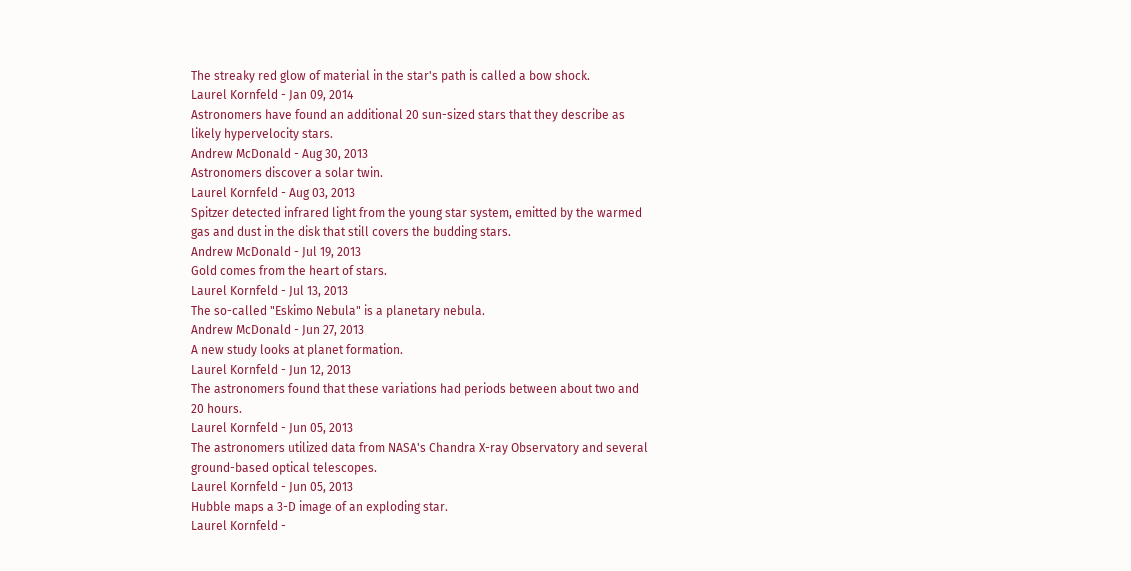The streaky red glow of material in the star's path is called a bow shock.
Laurel Kornfeld - Jan 09, 2014
Astronomers have found an additional 20 sun-sized stars that they describe as likely hypervelocity stars.
Andrew McDonald - Aug 30, 2013
Astronomers discover a solar twin.
Laurel Kornfeld - Aug 03, 2013
Spitzer detected infrared light from the young star system, emitted by the warmed gas and dust in the disk that still covers the budding stars.
Andrew McDonald - Jul 19, 2013
Gold comes from the heart of stars.
Laurel Kornfeld - Jul 13, 2013
The so-called "Eskimo Nebula" is a planetary nebula.
Andrew McDonald - Jun 27, 2013
A new study looks at planet formation.
Laurel Kornfeld - Jun 12, 2013
The astronomers found that these variations had periods between about two and 20 hours.
Laurel Kornfeld - Jun 05, 2013
The astronomers utilized data from NASA's Chandra X-ray Observatory and several ground-based optical telescopes.
Laurel Kornfeld - Jun 05, 2013
Hubble maps a 3-D image of an exploding star.
Laurel Kornfeld -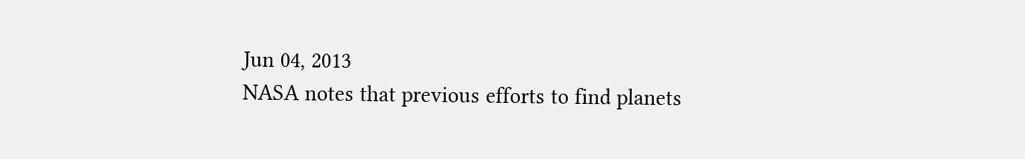Jun 04, 2013
NASA notes that previous efforts to find planets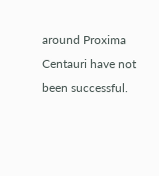around Proxima Centauri have not been successful.